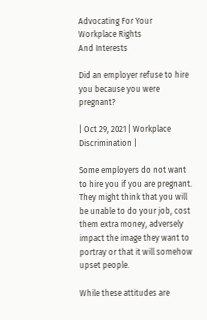Advocating For Your
Workplace Rights
And Interests

Did an employer refuse to hire you because you were pregnant?

| Oct 29, 2021 | Workplace Discrimination |

Some employers do not want to hire you if you are pregnant. They might think that you will be unable to do your job, cost them extra money, adversely impact the image they want to portray or that it will somehow upset people.

While these attitudes are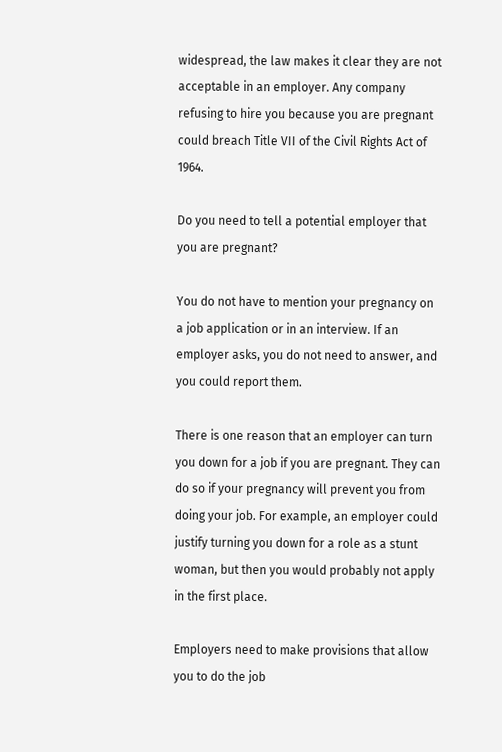widespread, the law makes it clear they are not acceptable in an employer. Any company refusing to hire you because you are pregnant could breach Title VII of the Civil Rights Act of 1964.

Do you need to tell a potential employer that you are pregnant?

You do not have to mention your pregnancy on a job application or in an interview. If an employer asks, you do not need to answer, and you could report them.

There is one reason that an employer can turn you down for a job if you are pregnant. They can do so if your pregnancy will prevent you from doing your job. For example, an employer could justify turning you down for a role as a stunt woman, but then you would probably not apply in the first place.

Employers need to make provisions that allow you to do the job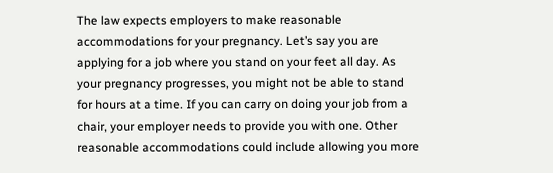The law expects employers to make reasonable accommodations for your pregnancy. Let’s say you are applying for a job where you stand on your feet all day. As your pregnancy progresses, you might not be able to stand for hours at a time. If you can carry on doing your job from a chair, your employer needs to provide you with one. Other reasonable accommodations could include allowing you more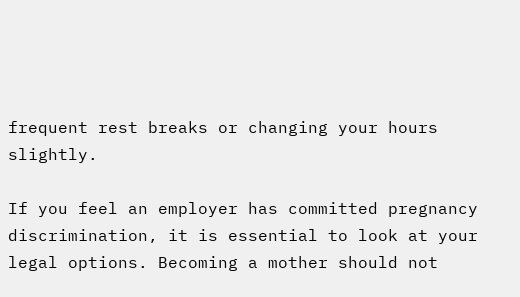frequent rest breaks or changing your hours slightly.

If you feel an employer has committed pregnancy discrimination, it is essential to look at your legal options. Becoming a mother should not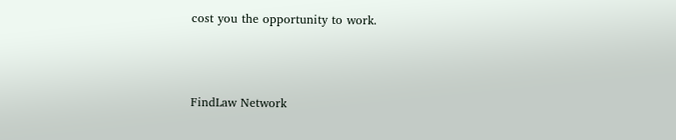cost you the opportunity to work.



FindLaw Network